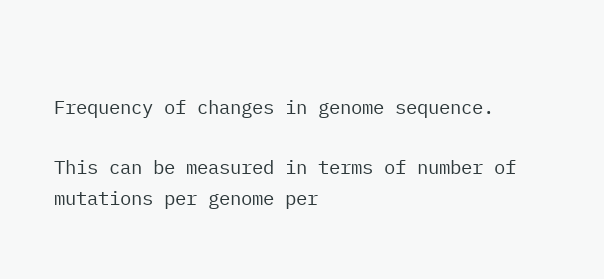Frequency of changes in genome sequence.

This can be measured in terms of number of mutations per genome per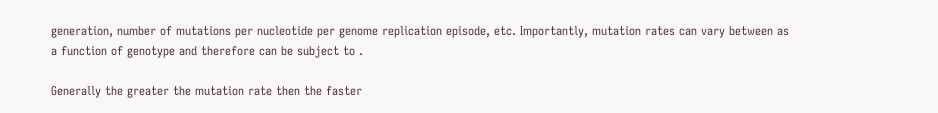generation, number of mutations per nucleotide per genome replication episode, etc. Importantly, mutation rates can vary between as a function of genotype and therefore can be subject to .

Generally the greater the mutation rate then the faster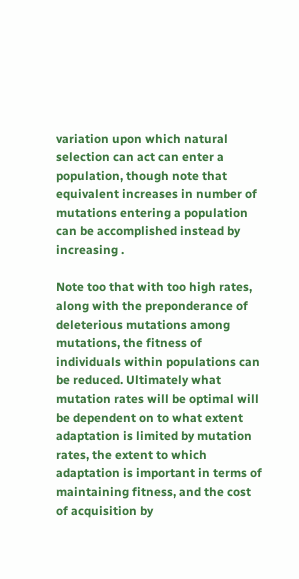variation upon which natural selection can act can enter a population, though note that equivalent increases in number of mutations entering a population can be accomplished instead by increasing .

Note too that with too high rates, along with the preponderance of deleterious mutations among mutations, the fitness of individuals within populations can be reduced. Ultimately what mutation rates will be optimal will be dependent on to what extent adaptation is limited by mutation rates, the extent to which adaptation is important in terms of maintaining fitness, and the cost of acquisition by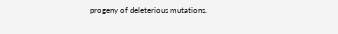progeny of deleterious mutations.